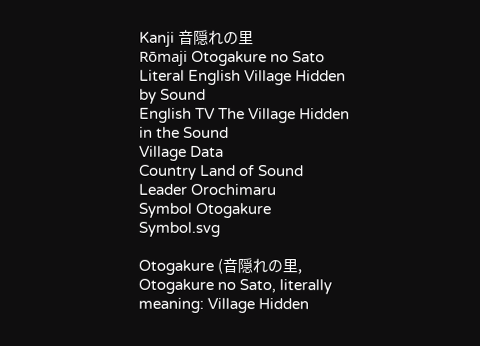Kanji 音隠れの里
Rōmaji Otogakure no Sato
Literal English Village Hidden by Sound
English TV The Village Hidden in the Sound
Village Data
Country Land of Sound
Leader Orochimaru
Symbol Otogakure Symbol.svg

Otogakure (音隠れの里, Otogakure no Sato, literally meaning: Village Hidden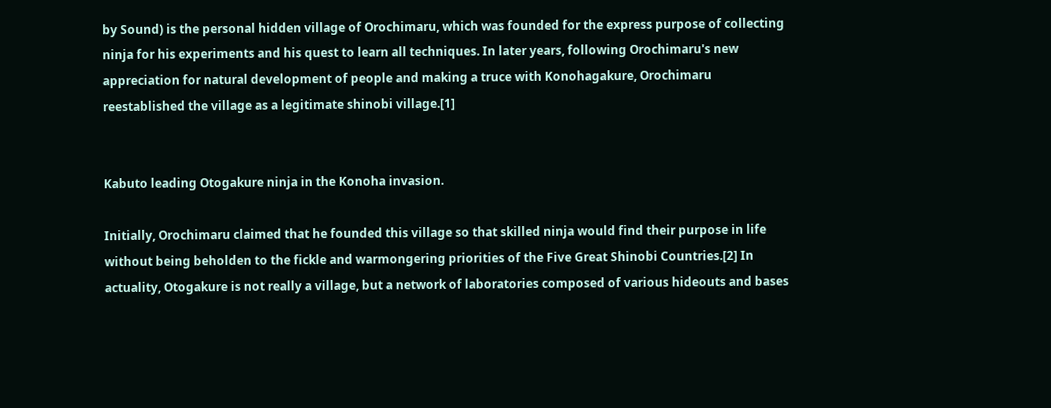by Sound) is the personal hidden village of Orochimaru, which was founded for the express purpose of collecting ninja for his experiments and his quest to learn all techniques. In later years, following Orochimaru's new appreciation for natural development of people and making a truce with Konohagakure, Orochimaru reestablished the village as a legitimate shinobi village.[1]


Kabuto leading Otogakure ninja in the Konoha invasion.

Initially, Orochimaru claimed that he founded this village so that skilled ninja would find their purpose in life without being beholden to the fickle and warmongering priorities of the Five Great Shinobi Countries.[2] In actuality, Otogakure is not really a village, but a network of laboratories composed of various hideouts and bases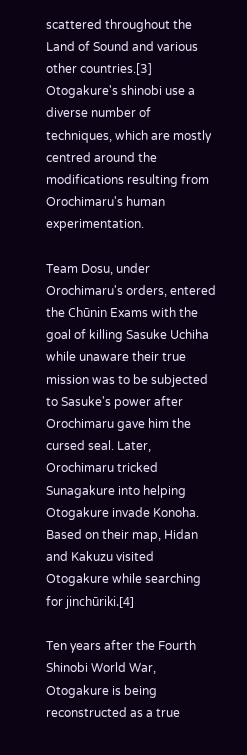scattered throughout the Land of Sound and various other countries.[3] Otogakure's shinobi use a diverse number of techniques, which are mostly centred around the modifications resulting from Orochimaru's human experimentation.

Team Dosu, under Orochimaru's orders, entered the Chūnin Exams with the goal of killing Sasuke Uchiha while unaware their true mission was to be subjected to Sasuke's power after Orochimaru gave him the cursed seal. Later, Orochimaru tricked Sunagakure into helping Otogakure invade Konoha. Based on their map, Hidan and Kakuzu visited Otogakure while searching for jinchūriki.[4]

Ten years after the Fourth Shinobi World War, Otogakure is being reconstructed as a true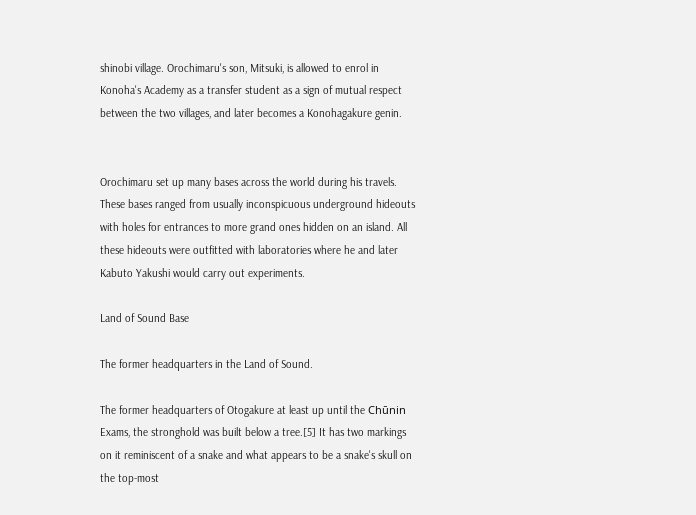shinobi village. Orochimaru's son, Mitsuki, is allowed to enrol in Konoha's Academy as a transfer student as a sign of mutual respect between the two villages, and later becomes a Konohagakure genin.


Orochimaru set up many bases across the world during his travels. These bases ranged from usually inconspicuous underground hideouts with holes for entrances to more grand ones hidden on an island. All these hideouts were outfitted with laboratories where he and later Kabuto Yakushi would carry out experiments.

Land of Sound Base

The former headquarters in the Land of Sound.

The former headquarters of Otogakure at least up until the Chūnin Exams, the stronghold was built below a tree.[5] It has two markings on it reminiscent of a snake and what appears to be a snake's skull on the top-most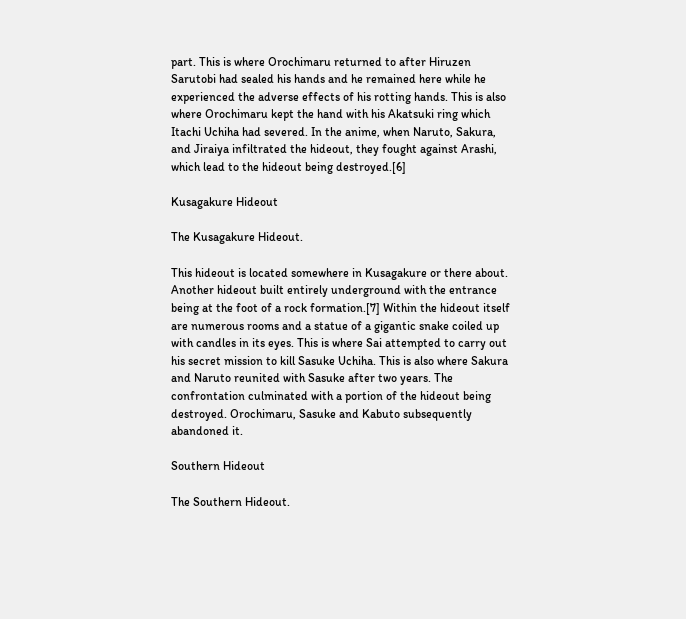part. This is where Orochimaru returned to after Hiruzen Sarutobi had sealed his hands and he remained here while he experienced the adverse effects of his rotting hands. This is also where Orochimaru kept the hand with his Akatsuki ring which Itachi Uchiha had severed. In the anime, when Naruto, Sakura, and Jiraiya infiltrated the hideout, they fought against Arashi, which lead to the hideout being destroyed.[6]

Kusagakure Hideout

The Kusagakure Hideout.

This hideout is located somewhere in Kusagakure or there about. Another hideout built entirely underground with the entrance being at the foot of a rock formation.[7] Within the hideout itself are numerous rooms and a statue of a gigantic snake coiled up with candles in its eyes. This is where Sai attempted to carry out his secret mission to kill Sasuke Uchiha. This is also where Sakura and Naruto reunited with Sasuke after two years. The confrontation culminated with a portion of the hideout being destroyed. Orochimaru, Sasuke and Kabuto subsequently abandoned it.

Southern Hideout

The Southern Hideout.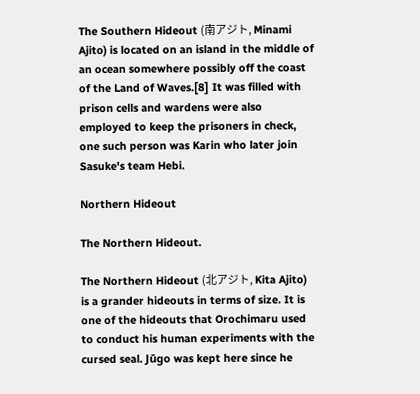The Southern Hideout (南アジト, Minami Ajito) is located on an island in the middle of an ocean somewhere possibly off the coast of the Land of Waves.[8] It was filled with prison cells and wardens were also employed to keep the prisoners in check, one such person was Karin who later join Sasuke's team Hebi.

Northern Hideout

The Northern Hideout.

The Northern Hideout (北アジト, Kita Ajito) is a grander hideouts in terms of size. It is one of the hideouts that Orochimaru used to conduct his human experiments with the cursed seal. Jūgo was kept here since he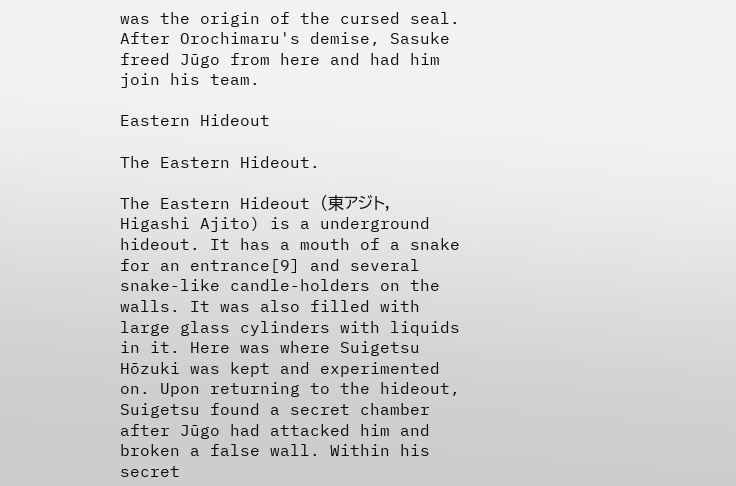was the origin of the cursed seal. After Orochimaru's demise, Sasuke freed Jūgo from here and had him join his team.

Eastern Hideout

The Eastern Hideout.

The Eastern Hideout (東アジト, Higashi Ajito) is a underground hideout. It has a mouth of a snake for an entrance[9] and several snake-like candle-holders on the walls. It was also filled with large glass cylinders with liquids in it. Here was where Suigetsu Hōzuki was kept and experimented on. Upon returning to the hideout, Suigetsu found a secret chamber after Jūgo had attacked him and broken a false wall. Within his secret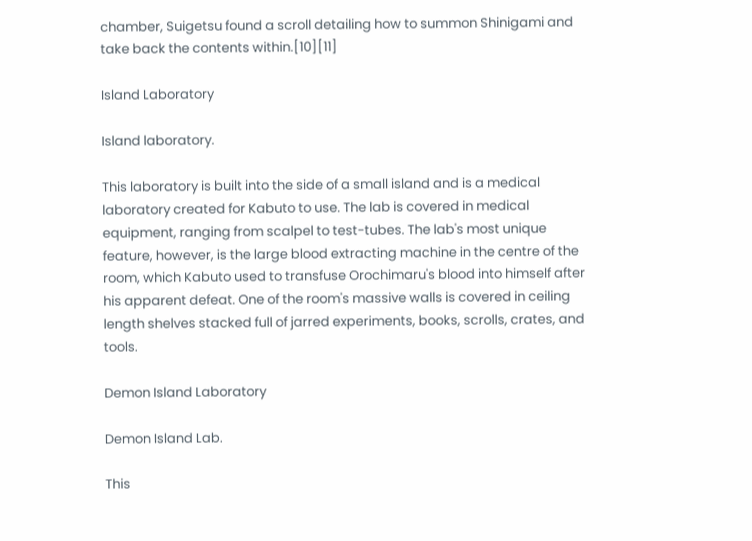chamber, Suigetsu found a scroll detailing how to summon Shinigami and take back the contents within.[10][11]

Island Laboratory

Island laboratory.

This laboratory is built into the side of a small island and is a medical laboratory created for Kabuto to use. The lab is covered in medical equipment, ranging from scalpel to test-tubes. The lab's most unique feature, however, is the large blood extracting machine in the centre of the room, which Kabuto used to transfuse Orochimaru's blood into himself after his apparent defeat. One of the room's massive walls is covered in ceiling length shelves stacked full of jarred experiments, books, scrolls, crates, and tools.

Demon Island Laboratory

Demon Island Lab.

This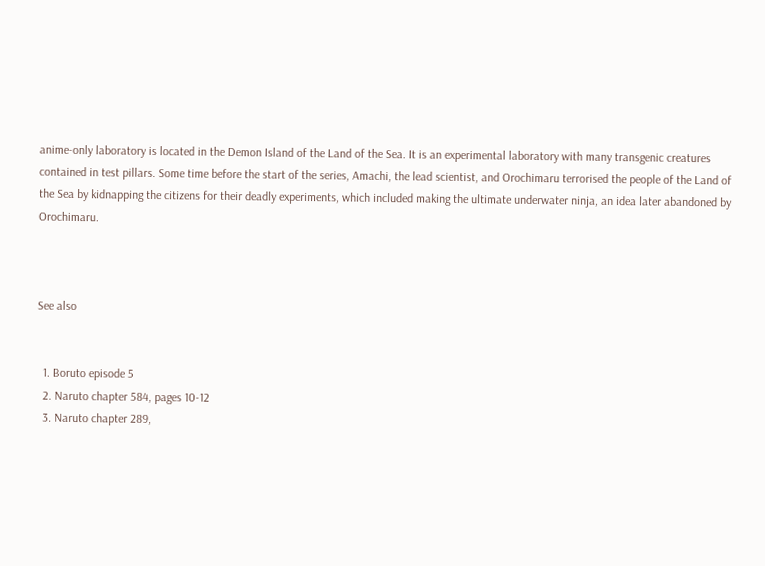anime-only laboratory is located in the Demon Island of the Land of the Sea. It is an experimental laboratory with many transgenic creatures contained in test pillars. Some time before the start of the series, Amachi, the lead scientist, and Orochimaru terrorised the people of the Land of the Sea by kidnapping the citizens for their deadly experiments, which included making the ultimate underwater ninja, an idea later abandoned by Orochimaru.



See also


  1. Boruto episode 5
  2. Naruto chapter 584, pages 10-12
  3. Naruto chapter 289,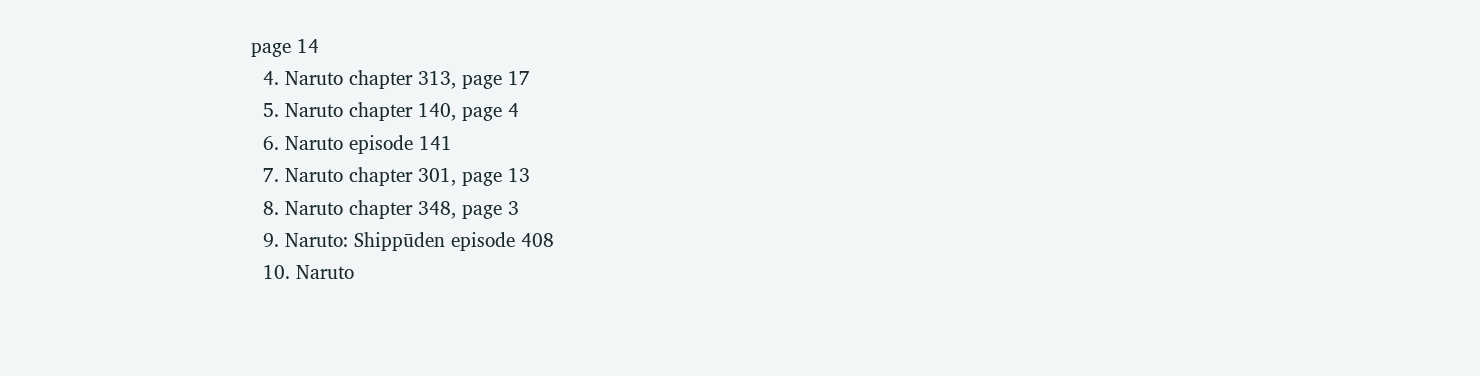page 14
  4. Naruto chapter 313, page 17
  5. Naruto chapter 140, page 4
  6. Naruto episode 141
  7. Naruto chapter 301, page 13
  8. Naruto chapter 348, page 3
  9. Naruto: Shippūden episode 408
  10. Naruto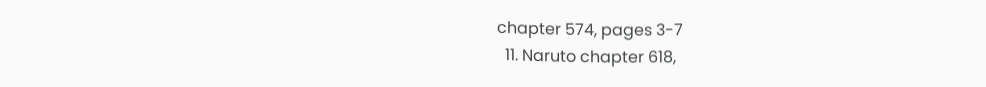chapter 574, pages 3-7
  11. Naruto chapter 618,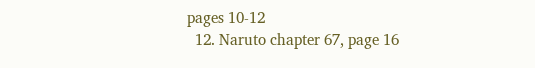pages 10-12
  12. Naruto chapter 67, page 16